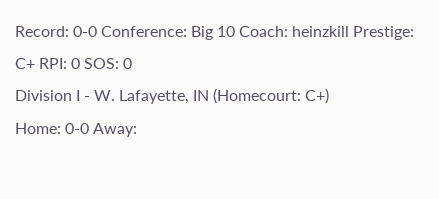Record: 0-0 Conference: Big 10 Coach: heinzkill Prestige: C+ RPI: 0 SOS: 0
Division I - W. Lafayette, IN (Homecourt: C+)
Home: 0-0 Away: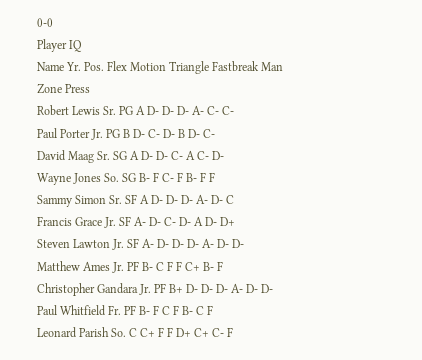0-0
Player IQ
Name Yr. Pos. Flex Motion Triangle Fastbreak Man Zone Press
Robert Lewis Sr. PG A D- D- D- A- C- C-
Paul Porter Jr. PG B D- C- D- B D- C-
David Maag Sr. SG A D- D- C- A C- D-
Wayne Jones So. SG B- F C- F B- F F
Sammy Simon Sr. SF A D- D- D- A- D- C
Francis Grace Jr. SF A- D- C- D- A D- D+
Steven Lawton Jr. SF A- D- D- D- A- D- D-
Matthew Ames Jr. PF B- C F F C+ B- F
Christopher Gandara Jr. PF B+ D- D- D- A- D- D-
Paul Whitfield Fr. PF B- F C F B- C F
Leonard Parish So. C C+ F F D+ C+ C- F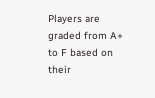Players are graded from A+ to F based on their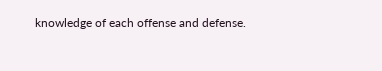knowledge of each offense and defense.